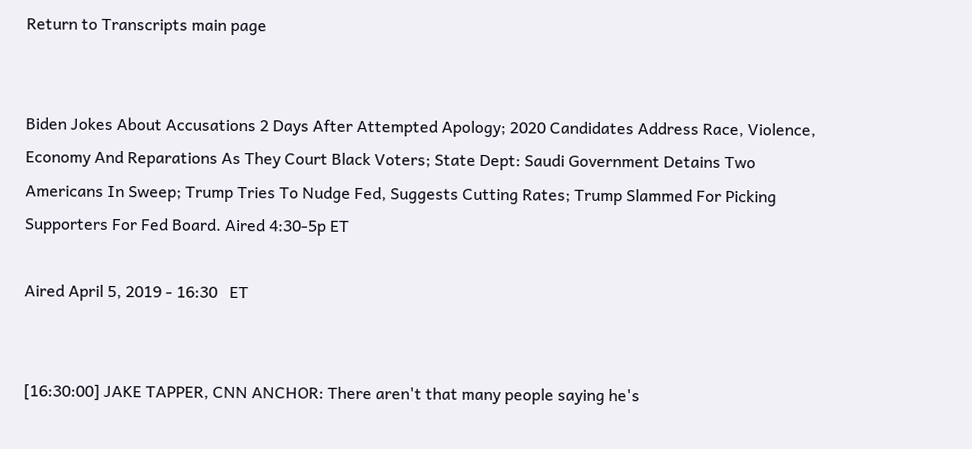Return to Transcripts main page


Biden Jokes About Accusations 2 Days After Attempted Apology; 2020 Candidates Address Race, Violence, Economy And Reparations As They Court Black Voters; State Dept: Saudi Government Detains Two Americans In Sweep; Trump Tries To Nudge Fed, Suggests Cutting Rates; Trump Slammed For Picking Supporters For Fed Board. Aired 4:30-5p ET

Aired April 5, 2019 - 16:30   ET


[16:30:00] JAKE TAPPER, CNN ANCHOR: There aren't that many people saying he's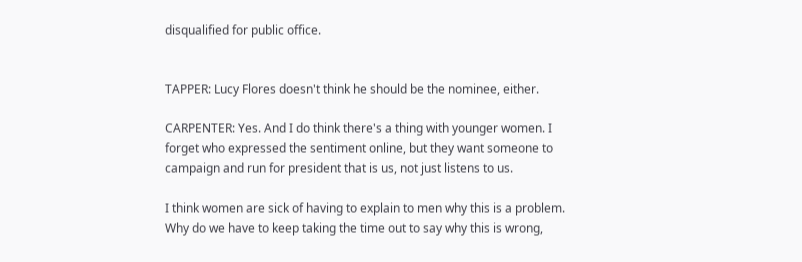disqualified for public office.


TAPPER: Lucy Flores doesn't think he should be the nominee, either.

CARPENTER: Yes. And I do think there's a thing with younger women. I forget who expressed the sentiment online, but they want someone to campaign and run for president that is us, not just listens to us.

I think women are sick of having to explain to men why this is a problem. Why do we have to keep taking the time out to say why this is wrong,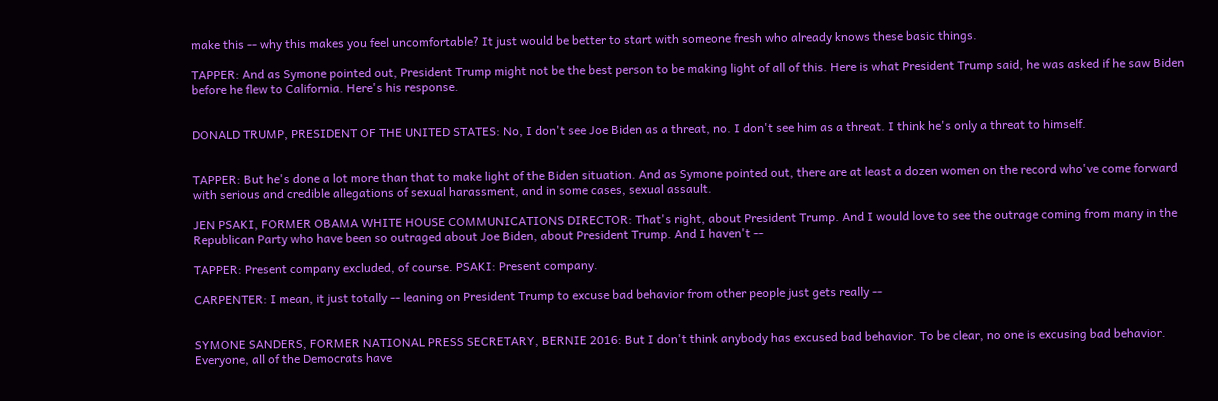make this -- why this makes you feel uncomfortable? It just would be better to start with someone fresh who already knows these basic things.

TAPPER: And as Symone pointed out, President Trump might not be the best person to be making light of all of this. Here is what President Trump said, he was asked if he saw Biden before he flew to California. Here's his response.


DONALD TRUMP, PRESIDENT OF THE UNITED STATES: No, I don't see Joe Biden as a threat, no. I don't see him as a threat. I think he's only a threat to himself.


TAPPER: But he's done a lot more than that to make light of the Biden situation. And as Symone pointed out, there are at least a dozen women on the record who've come forward with serious and credible allegations of sexual harassment, and in some cases, sexual assault.

JEN PSAKI, FORMER OBAMA WHITE HOUSE COMMUNICATIONS DIRECTOR: That's right, about President Trump. And I would love to see the outrage coming from many in the Republican Party who have been so outraged about Joe Biden, about President Trump. And I haven't --

TAPPER: Present company excluded, of course. PSAKI: Present company.

CARPENTER: I mean, it just totally -- leaning on President Trump to excuse bad behavior from other people just gets really --


SYMONE SANDERS, FORMER NATIONAL PRESS SECRETARY, BERNIE 2016: But I don't think anybody has excused bad behavior. To be clear, no one is excusing bad behavior. Everyone, all of the Democrats have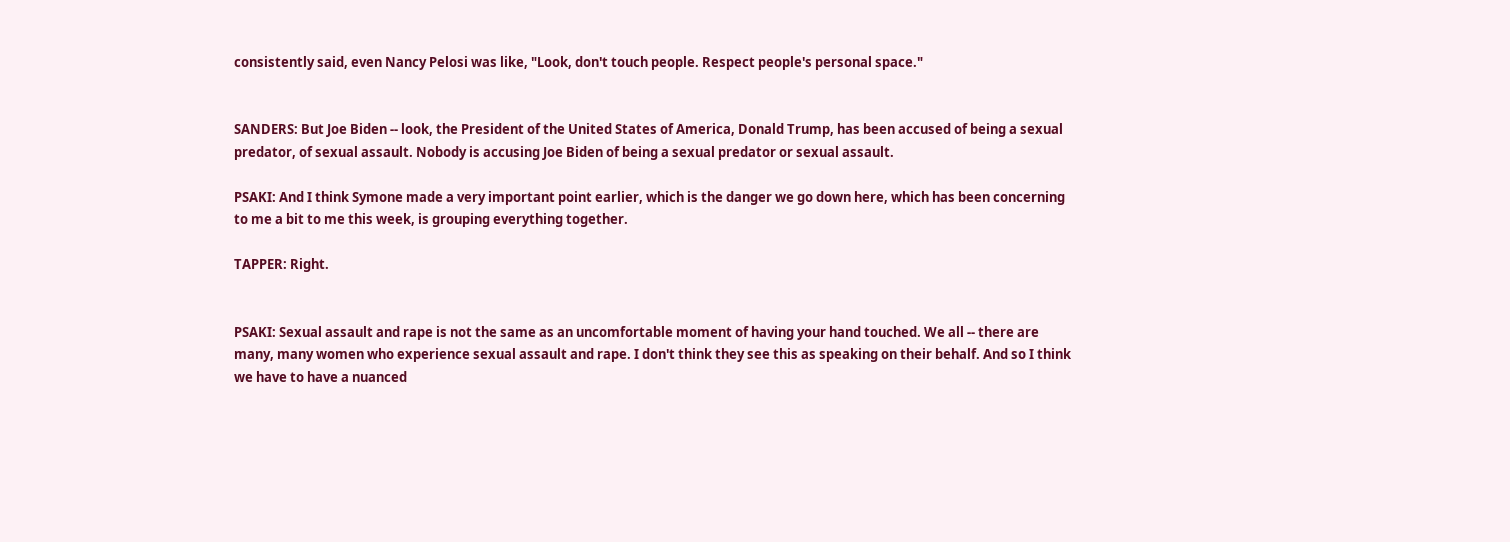consistently said, even Nancy Pelosi was like, "Look, don't touch people. Respect people's personal space."


SANDERS: But Joe Biden -- look, the President of the United States of America, Donald Trump, has been accused of being a sexual predator, of sexual assault. Nobody is accusing Joe Biden of being a sexual predator or sexual assault.

PSAKI: And I think Symone made a very important point earlier, which is the danger we go down here, which has been concerning to me a bit to me this week, is grouping everything together.

TAPPER: Right.


PSAKI: Sexual assault and rape is not the same as an uncomfortable moment of having your hand touched. We all -- there are many, many women who experience sexual assault and rape. I don't think they see this as speaking on their behalf. And so I think we have to have a nuanced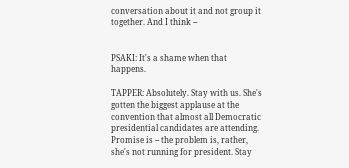conversation about it and not group it together. And I think --


PSAKI: It's a shame when that happens.

TAPPER: Absolutely. Stay with us. She's gotten the biggest applause at the convention that almost all Democratic presidential candidates are attending. Promise is -- the problem is, rather, she's not running for president. Stay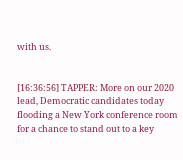with us.


[16:36:56] TAPPER: More on our 2020 lead, Democratic candidates today flooding a New York conference room for a chance to stand out to a key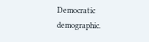Democratic demographic.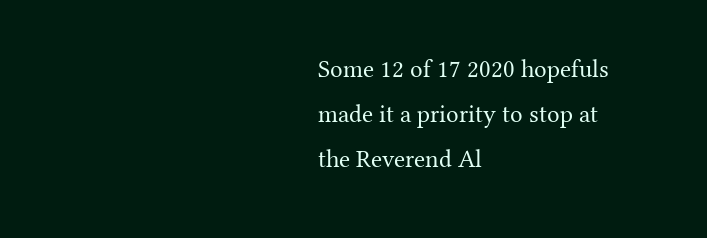Some 12 of 17 2020 hopefuls made it a priority to stop at the Reverend Al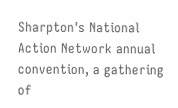Sharpton's National Action Network annual convention, a gathering of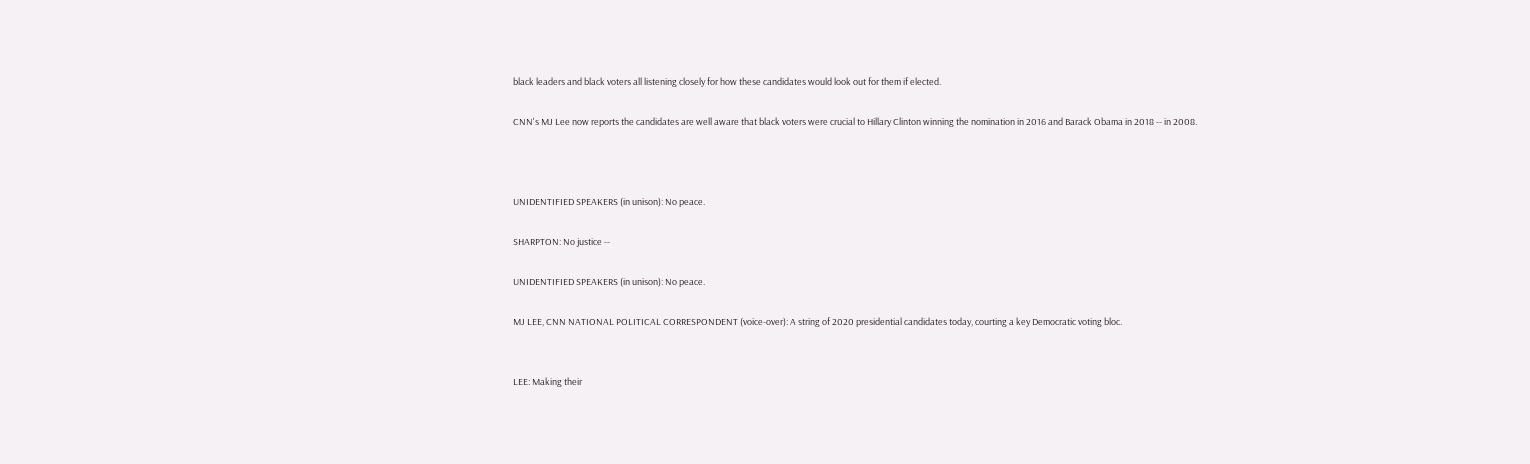black leaders and black voters all listening closely for how these candidates would look out for them if elected.

CNN's MJ Lee now reports the candidates are well aware that black voters were crucial to Hillary Clinton winning the nomination in 2016 and Barack Obama in 2018 -- in 2008.



UNIDENTIFIED SPEAKERS (in unison): No peace.

SHARPTON: No justice --

UNIDENTIFIED SPEAKERS (in unison): No peace.

MJ LEE, CNN NATIONAL POLITICAL CORRESPONDENT (voice-over): A string of 2020 presidential candidates today, courting a key Democratic voting bloc.


LEE: Making their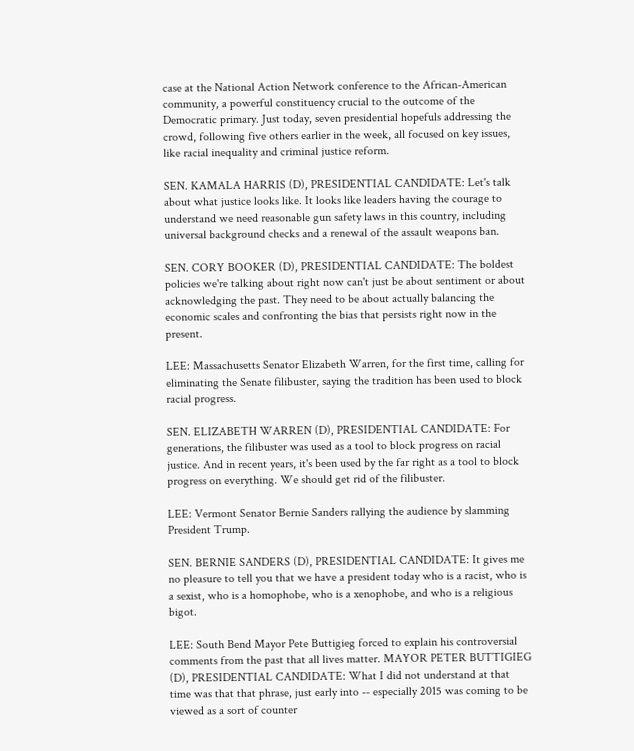case at the National Action Network conference to the African-American community, a powerful constituency crucial to the outcome of the Democratic primary. Just today, seven presidential hopefuls addressing the crowd, following five others earlier in the week, all focused on key issues, like racial inequality and criminal justice reform.

SEN. KAMALA HARRIS (D), PRESIDENTIAL CANDIDATE: Let's talk about what justice looks like. It looks like leaders having the courage to understand we need reasonable gun safety laws in this country, including universal background checks and a renewal of the assault weapons ban.

SEN. CORY BOOKER (D), PRESIDENTIAL CANDIDATE: The boldest policies we're talking about right now can't just be about sentiment or about acknowledging the past. They need to be about actually balancing the economic scales and confronting the bias that persists right now in the present.

LEE: Massachusetts Senator Elizabeth Warren, for the first time, calling for eliminating the Senate filibuster, saying the tradition has been used to block racial progress.

SEN. ELIZABETH WARREN (D), PRESIDENTIAL CANDIDATE: For generations, the filibuster was used as a tool to block progress on racial justice. And in recent years, it's been used by the far right as a tool to block progress on everything. We should get rid of the filibuster.

LEE: Vermont Senator Bernie Sanders rallying the audience by slamming President Trump.

SEN. BERNIE SANDERS (D), PRESIDENTIAL CANDIDATE: It gives me no pleasure to tell you that we have a president today who is a racist, who is a sexist, who is a homophobe, who is a xenophobe, and who is a religious bigot.

LEE: South Bend Mayor Pete Buttigieg forced to explain his controversial comments from the past that all lives matter. MAYOR PETER BUTTIGIEG (D), PRESIDENTIAL CANDIDATE: What I did not understand at that time was that that phrase, just early into -- especially 2015 was coming to be viewed as a sort of counter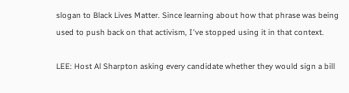slogan to Black Lives Matter. Since learning about how that phrase was being used to push back on that activism, I've stopped using it in that context.

LEE: Host Al Sharpton asking every candidate whether they would sign a bill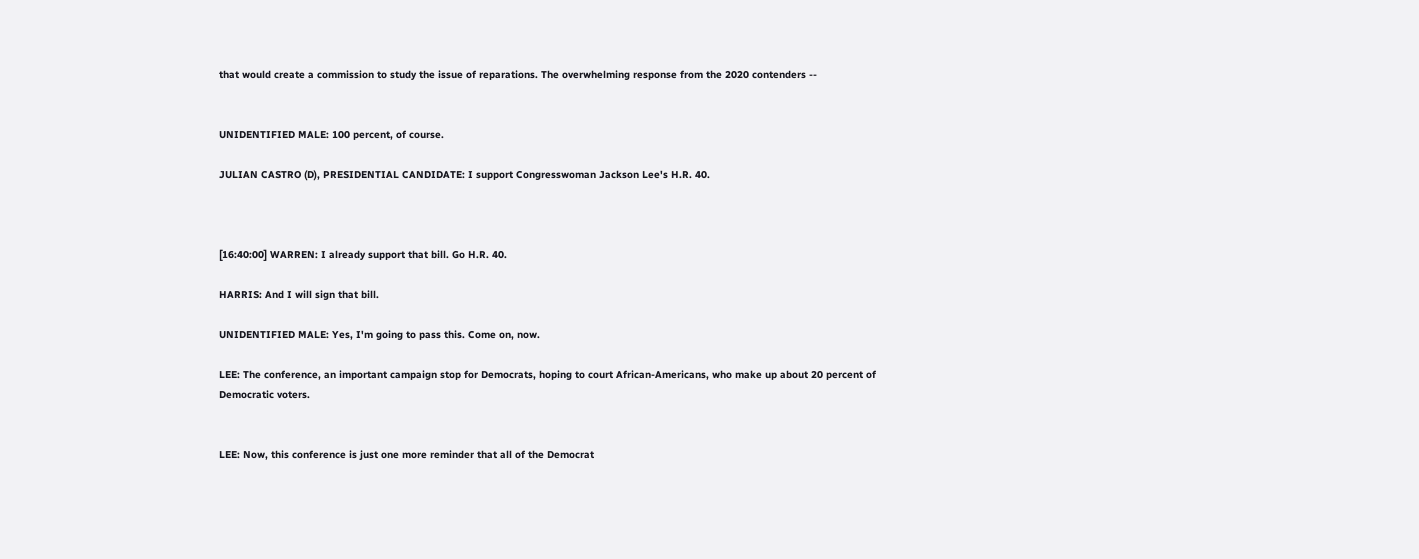that would create a commission to study the issue of reparations. The overwhelming response from the 2020 contenders --


UNIDENTIFIED MALE: 100 percent, of course.

JULIAN CASTRO (D), PRESIDENTIAL CANDIDATE: I support Congresswoman Jackson Lee's H.R. 40.



[16:40:00] WARREN: I already support that bill. Go H.R. 40.

HARRIS: And I will sign that bill.

UNIDENTIFIED MALE: Yes, I'm going to pass this. Come on, now.

LEE: The conference, an important campaign stop for Democrats, hoping to court African-Americans, who make up about 20 percent of Democratic voters.


LEE: Now, this conference is just one more reminder that all of the Democrat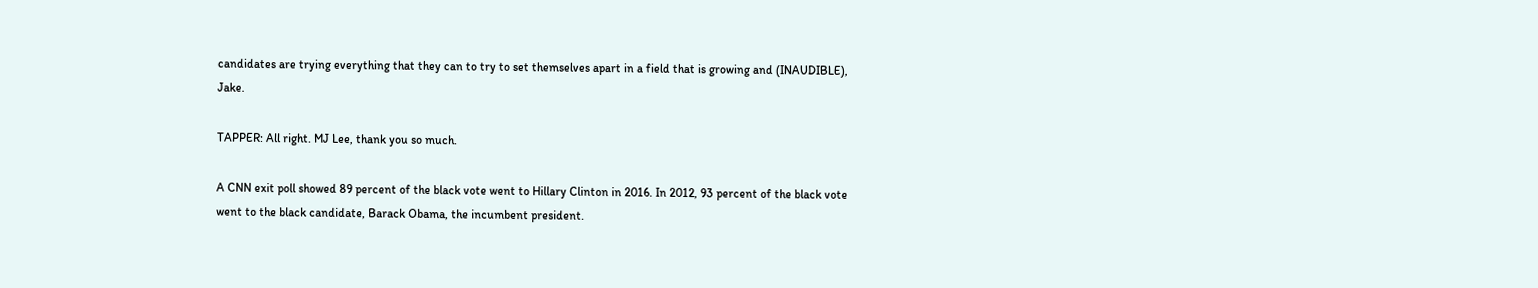candidates are trying everything that they can to try to set themselves apart in a field that is growing and (INAUDIBLE), Jake.

TAPPER: All right. MJ Lee, thank you so much.

A CNN exit poll showed 89 percent of the black vote went to Hillary Clinton in 2016. In 2012, 93 percent of the black vote went to the black candidate, Barack Obama, the incumbent president.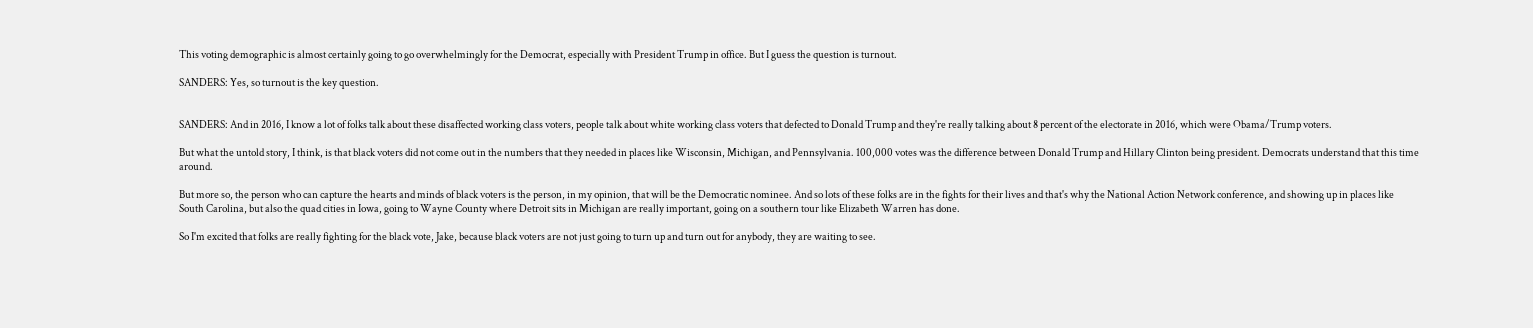This voting demographic is almost certainly going to go overwhelmingly for the Democrat, especially with President Trump in office. But I guess the question is turnout.

SANDERS: Yes, so turnout is the key question.


SANDERS: And in 2016, I know a lot of folks talk about these disaffected working class voters, people talk about white working class voters that defected to Donald Trump and they're really talking about 8 percent of the electorate in 2016, which were Obama/Trump voters.

But what the untold story, I think, is that black voters did not come out in the numbers that they needed in places like Wisconsin, Michigan, and Pennsylvania. 100,000 votes was the difference between Donald Trump and Hillary Clinton being president. Democrats understand that this time around.

But more so, the person who can capture the hearts and minds of black voters is the person, in my opinion, that will be the Democratic nominee. And so lots of these folks are in the fights for their lives and that's why the National Action Network conference, and showing up in places like South Carolina, but also the quad cities in Iowa, going to Wayne County where Detroit sits in Michigan are really important, going on a southern tour like Elizabeth Warren has done.

So I'm excited that folks are really fighting for the black vote, Jake, because black voters are not just going to turn up and turn out for anybody, they are waiting to see.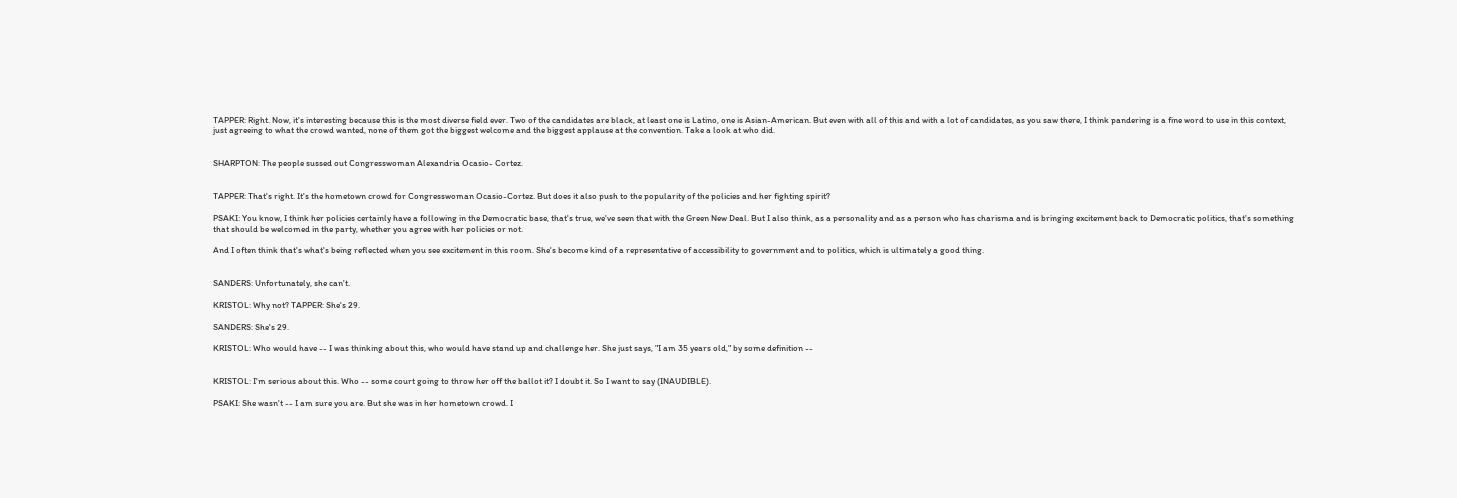TAPPER: Right. Now, it's interesting because this is the most diverse field ever. Two of the candidates are black, at least one is Latino, one is Asian-American. But even with all of this and with a lot of candidates, as you saw there, I think pandering is a fine word to use in this context, just agreeing to what the crowd wanted, none of them got the biggest welcome and the biggest applause at the convention. Take a look at who did.


SHARPTON: The people sussed out Congresswoman Alexandria Ocasio- Cortez.


TAPPER: That's right. It's the hometown crowd for Congresswoman Ocasio-Cortez. But does it also push to the popularity of the policies and her fighting spirit?

PSAKI: You know, I think her policies certainly have a following in the Democratic base, that's true, we've seen that with the Green New Deal. But I also think, as a personality and as a person who has charisma and is bringing excitement back to Democratic politics, that's something that should be welcomed in the party, whether you agree with her policies or not.

And I often think that's what's being reflected when you see excitement in this room. She's become kind of a representative of accessibility to government and to politics, which is ultimately a good thing.


SANDERS: Unfortunately, she can't.

KRISTOL: Why not? TAPPER: She's 29.

SANDERS: She's 29.

KRISTOL: Who would have -- I was thinking about this, who would have stand up and challenge her. She just says, "I am 35 years old," by some definition --


KRISTOL: I'm serious about this. Who -- some court going to throw her off the ballot it? I doubt it. So I want to say (INAUDIBLE).

PSAKI: She wasn't -- I am sure you are. But she was in her hometown crowd. I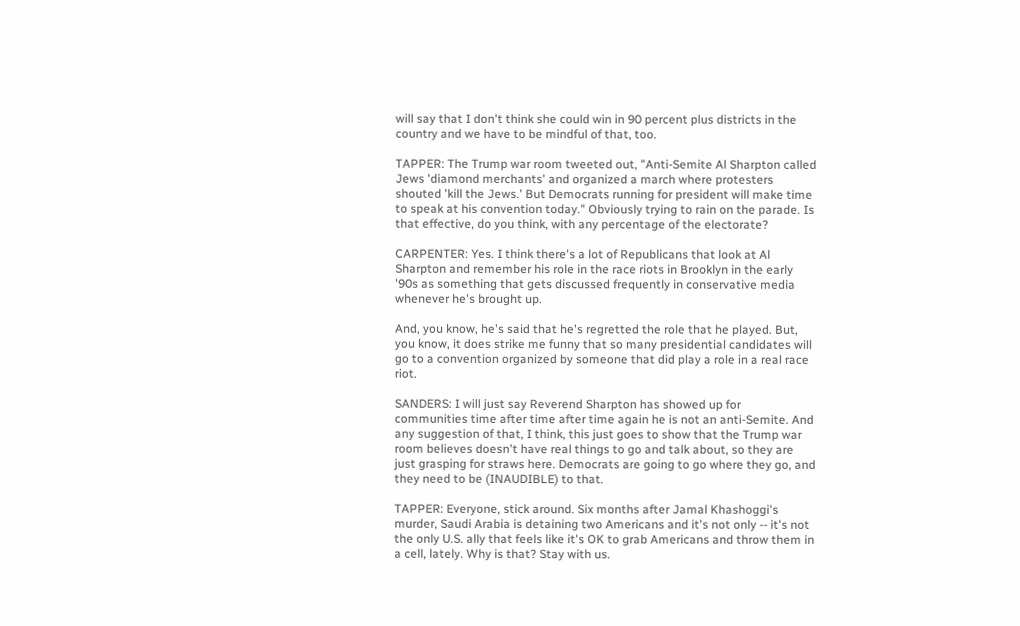will say that I don't think she could win in 90 percent plus districts in the country and we have to be mindful of that, too.

TAPPER: The Trump war room tweeted out, "Anti-Semite Al Sharpton called Jews 'diamond merchants' and organized a march where protesters shouted 'kill the Jews.' But Democrats running for president will make time to speak at his convention today." Obviously trying to rain on the parade. Is that effective, do you think, with any percentage of the electorate?

CARPENTER: Yes. I think there's a lot of Republicans that look at Al Sharpton and remember his role in the race riots in Brooklyn in the early '90s as something that gets discussed frequently in conservative media whenever he's brought up.

And, you know, he's said that he's regretted the role that he played. But, you know, it does strike me funny that so many presidential candidates will go to a convention organized by someone that did play a role in a real race riot.

SANDERS: I will just say Reverend Sharpton has showed up for communities time after time after time again he is not an anti-Semite. And any suggestion of that, I think, this just goes to show that the Trump war room believes doesn't have real things to go and talk about, so they are just grasping for straws here. Democrats are going to go where they go, and they need to be (INAUDIBLE) to that.

TAPPER: Everyone, stick around. Six months after Jamal Khashoggi's murder, Saudi Arabia is detaining two Americans and it's not only -- it's not the only U.S. ally that feels like it's OK to grab Americans and throw them in a cell, lately. Why is that? Stay with us.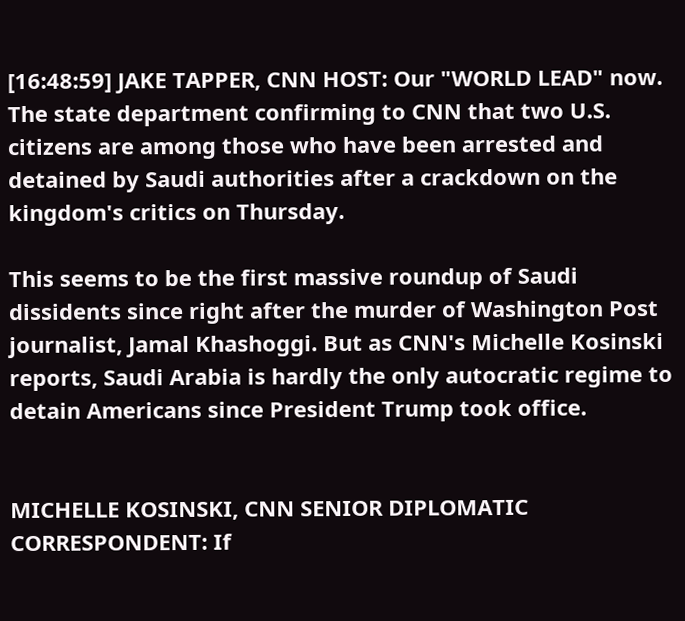[16:48:59] JAKE TAPPER, CNN HOST: Our "WORLD LEAD" now. The state department confirming to CNN that two U.S. citizens are among those who have been arrested and detained by Saudi authorities after a crackdown on the kingdom's critics on Thursday.

This seems to be the first massive roundup of Saudi dissidents since right after the murder of Washington Post journalist, Jamal Khashoggi. But as CNN's Michelle Kosinski reports, Saudi Arabia is hardly the only autocratic regime to detain Americans since President Trump took office.


MICHELLE KOSINSKI, CNN SENIOR DIPLOMATIC CORRESPONDENT: If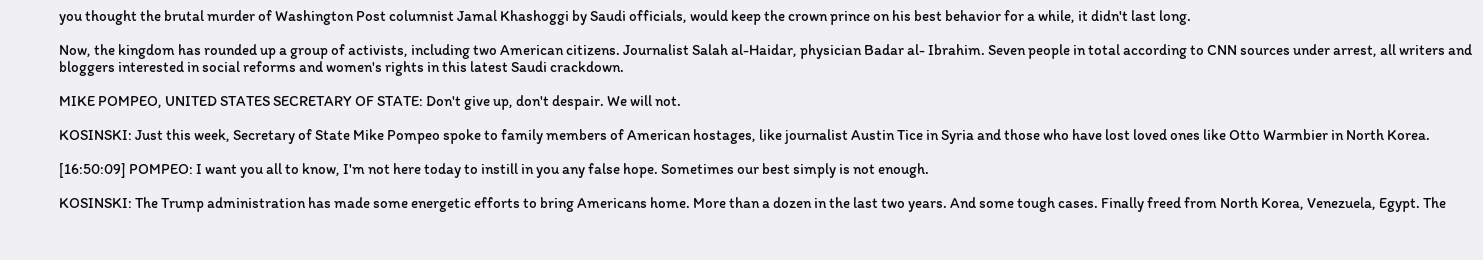you thought the brutal murder of Washington Post columnist Jamal Khashoggi by Saudi officials, would keep the crown prince on his best behavior for a while, it didn't last long.

Now, the kingdom has rounded up a group of activists, including two American citizens. Journalist Salah al-Haidar, physician Badar al- Ibrahim. Seven people in total according to CNN sources under arrest, all writers and bloggers interested in social reforms and women's rights in this latest Saudi crackdown.

MIKE POMPEO, UNITED STATES SECRETARY OF STATE: Don't give up, don't despair. We will not.

KOSINSKI: Just this week, Secretary of State Mike Pompeo spoke to family members of American hostages, like journalist Austin Tice in Syria and those who have lost loved ones like Otto Warmbier in North Korea.

[16:50:09] POMPEO: I want you all to know, I'm not here today to instill in you any false hope. Sometimes our best simply is not enough.

KOSINSKI: The Trump administration has made some energetic efforts to bring Americans home. More than a dozen in the last two years. And some tough cases. Finally freed from North Korea, Venezuela, Egypt. The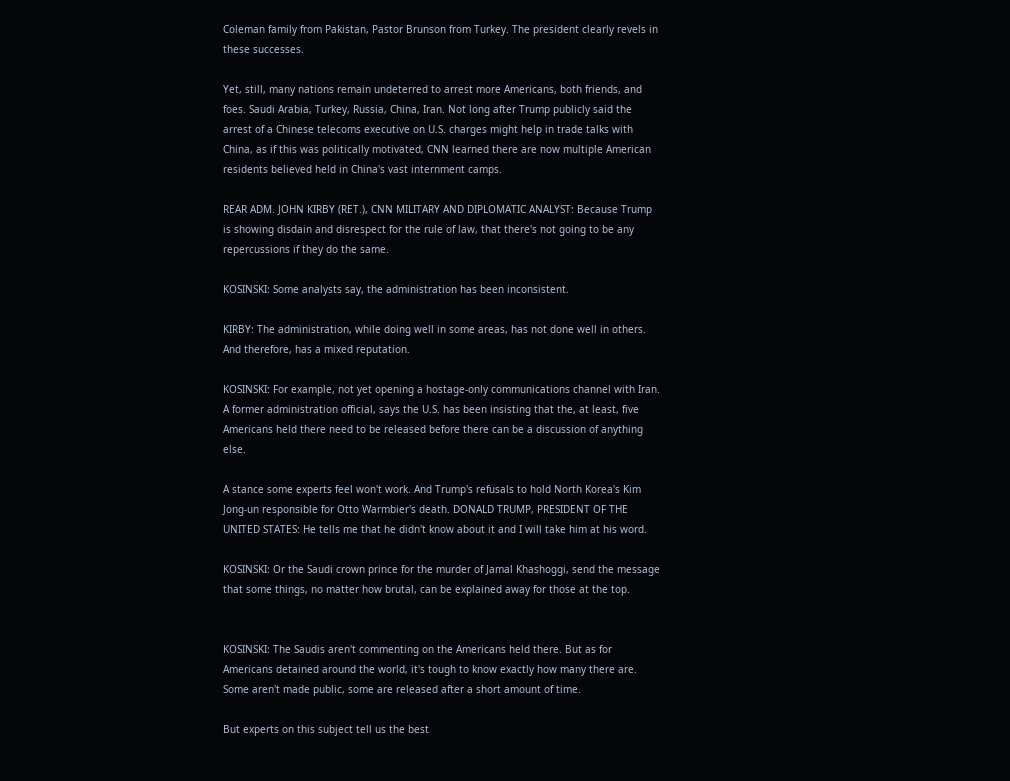Coleman family from Pakistan, Pastor Brunson from Turkey. The president clearly revels in these successes.

Yet, still, many nations remain undeterred to arrest more Americans, both friends, and foes. Saudi Arabia, Turkey, Russia, China, Iran. Not long after Trump publicly said the arrest of a Chinese telecoms executive on U.S. charges might help in trade talks with China, as if this was politically motivated, CNN learned there are now multiple American residents believed held in China's vast internment camps.

REAR ADM. JOHN KIRBY (RET.), CNN MILITARY AND DIPLOMATIC ANALYST: Because Trump is showing disdain and disrespect for the rule of law, that there's not going to be any repercussions if they do the same.

KOSINSKI: Some analysts say, the administration has been inconsistent.

KIRBY: The administration, while doing well in some areas, has not done well in others. And therefore, has a mixed reputation.

KOSINSKI: For example, not yet opening a hostage-only communications channel with Iran. A former administration official, says the U.S. has been insisting that the, at least, five Americans held there need to be released before there can be a discussion of anything else.

A stance some experts feel won't work. And Trump's refusals to hold North Korea's Kim Jong-un responsible for Otto Warmbier's death. DONALD TRUMP, PRESIDENT OF THE UNITED STATES: He tells me that he didn't know about it and I will take him at his word.

KOSINSKI: Or the Saudi crown prince for the murder of Jamal Khashoggi, send the message that some things, no matter how brutal, can be explained away for those at the top.


KOSINSKI: The Saudis aren't commenting on the Americans held there. But as for Americans detained around the world, it's tough to know exactly how many there are. Some aren't made public, some are released after a short amount of time.

But experts on this subject tell us the best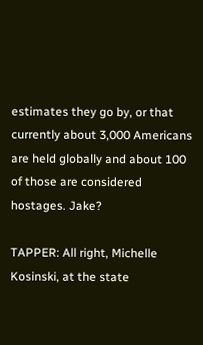estimates they go by, or that currently about 3,000 Americans are held globally and about 100 of those are considered hostages. Jake?

TAPPER: All right, Michelle Kosinski, at the state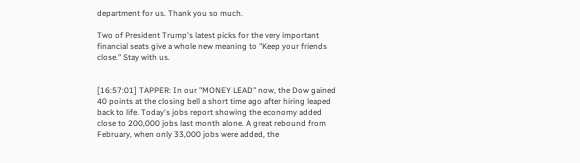department for us. Thank you so much.

Two of President Trump's latest picks for the very important financial seats give a whole new meaning to "Keep your friends close." Stay with us.


[16:57:01] TAPPER: In our "MONEY LEAD" now, the Dow gained 40 points at the closing bell a short time ago after hiring leaped back to life. Today's jobs report showing the economy added close to 200,000 jobs last month alone. A great rebound from February, when only 33,000 jobs were added, the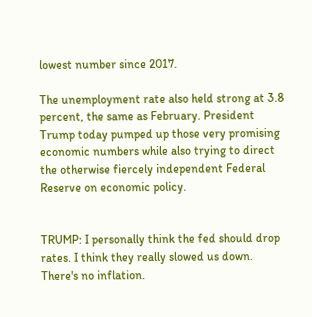lowest number since 2017.

The unemployment rate also held strong at 3.8 percent, the same as February. President Trump today pumped up those very promising economic numbers while also trying to direct the otherwise fiercely independent Federal Reserve on economic policy.


TRUMP: I personally think the fed should drop rates. I think they really slowed us down. There's no inflation.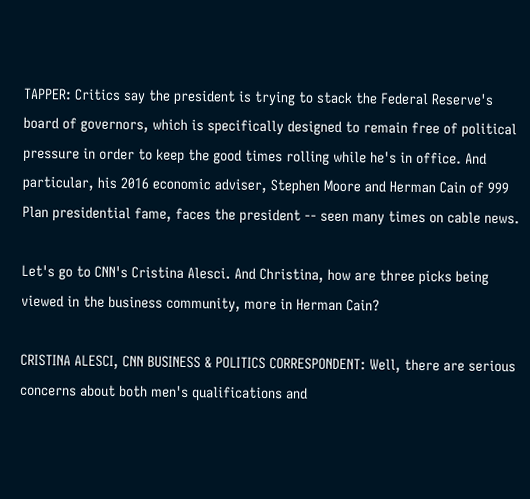TAPPER: Critics say the president is trying to stack the Federal Reserve's board of governors, which is specifically designed to remain free of political pressure in order to keep the good times rolling while he's in office. And particular, his 2016 economic adviser, Stephen Moore and Herman Cain of 999 Plan presidential fame, faces the president -- seen many times on cable news.

Let's go to CNN's Cristina Alesci. And Christina, how are three picks being viewed in the business community, more in Herman Cain?

CRISTINA ALESCI, CNN BUSINESS & POLITICS CORRESPONDENT: Well, there are serious concerns about both men's qualifications and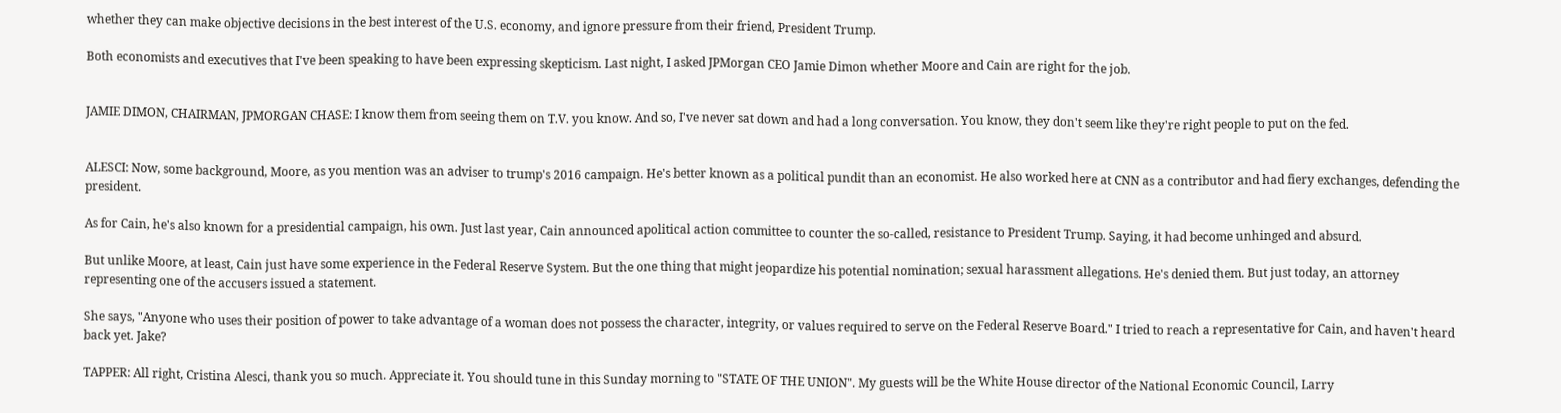whether they can make objective decisions in the best interest of the U.S. economy, and ignore pressure from their friend, President Trump.

Both economists and executives that I've been speaking to have been expressing skepticism. Last night, I asked JPMorgan CEO Jamie Dimon whether Moore and Cain are right for the job.


JAMIE DIMON, CHAIRMAN, JPMORGAN CHASE: I know them from seeing them on T.V. you know. And so, I've never sat down and had a long conversation. You know, they don't seem like they're right people to put on the fed.


ALESCI: Now, some background, Moore, as you mention was an adviser to trump's 2016 campaign. He's better known as a political pundit than an economist. He also worked here at CNN as a contributor and had fiery exchanges, defending the president.

As for Cain, he's also known for a presidential campaign, his own. Just last year, Cain announced apolitical action committee to counter the so-called, resistance to President Trump. Saying, it had become unhinged and absurd.

But unlike Moore, at least, Cain just have some experience in the Federal Reserve System. But the one thing that might jeopardize his potential nomination; sexual harassment allegations. He's denied them. But just today, an attorney representing one of the accusers issued a statement.

She says, "Anyone who uses their position of power to take advantage of a woman does not possess the character, integrity, or values required to serve on the Federal Reserve Board." I tried to reach a representative for Cain, and haven't heard back yet. Jake?

TAPPER: All right, Cristina Alesci, thank you so much. Appreciate it. You should tune in this Sunday morning to "STATE OF THE UNION". My guests will be the White House director of the National Economic Council, Larry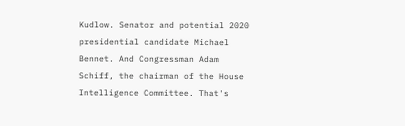Kudlow. Senator and potential 2020 presidential candidate Michael Bennet. And Congressman Adam Schiff, the chairman of the House Intelligence Committee. That's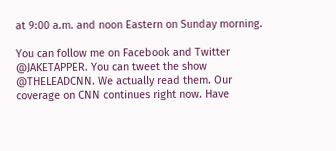at 9:00 a.m. and noon Eastern on Sunday morning.

You can follow me on Facebook and Twitter @JAKETAPPER. You can tweet the show @THELEADCNN. We actually read them. Our coverage on CNN continues right now. Have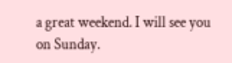a great weekend. I will see you on Sunday.